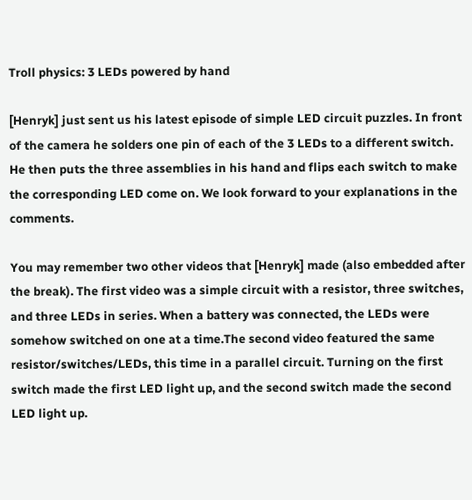Troll physics: 3 LEDs powered by hand

[Henryk] just sent us his latest episode of simple LED circuit puzzles. In front of the camera he solders one pin of each of the 3 LEDs to a different switch. He then puts the three assemblies in his hand and flips each switch to make the corresponding LED come on. We look forward to your explanations in the comments.

You may remember two other videos that [Henryk] made (also embedded after the break). The first video was a simple circuit with a resistor, three switches, and three LEDs in series. When a battery was connected, the LEDs were somehow switched on one at a time.The second video featured the same resistor/switches/LEDs, this time in a parallel circuit. Turning on the first switch made the first LED light up, and the second switch made the second LED light up.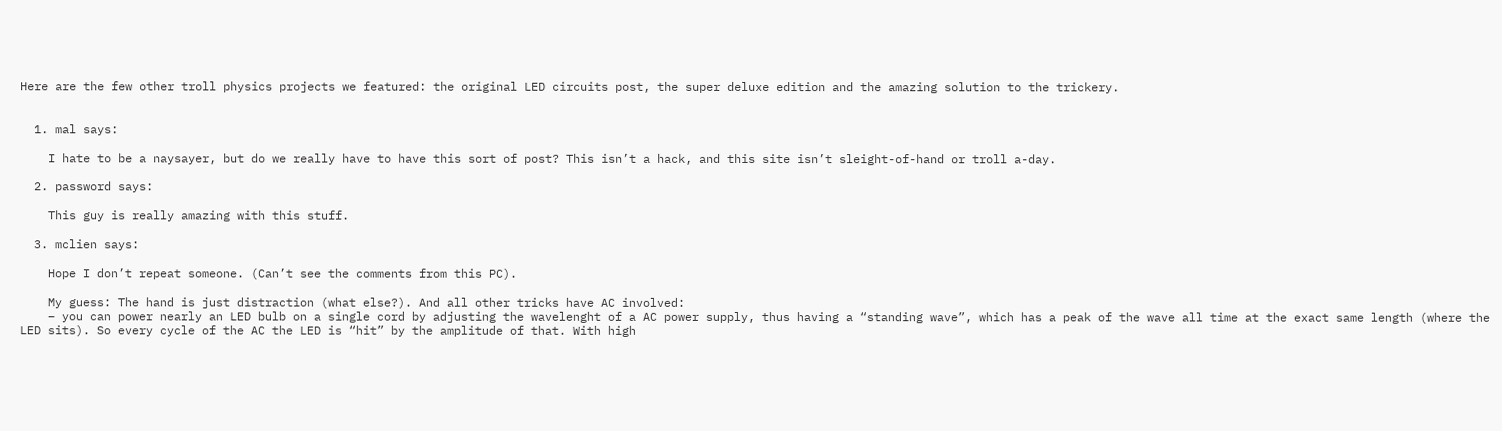Here are the few other troll physics projects we featured: the original LED circuits post, the super deluxe edition and the amazing solution to the trickery.


  1. mal says:

    I hate to be a naysayer, but do we really have to have this sort of post? This isn’t a hack, and this site isn’t sleight-of-hand or troll a-day.

  2. password says:

    This guy is really amazing with this stuff.

  3. mclien says:

    Hope I don’t repeat someone. (Can’t see the comments from this PC).

    My guess: The hand is just distraction (what else?). And all other tricks have AC involved:
    – you can power nearly an LED bulb on a single cord by adjusting the wavelenght of a AC power supply, thus having a “standing wave”, which has a peak of the wave all time at the exact same length (where the LED sits). So every cycle of the AC the LED is “hit” by the amplitude of that. With high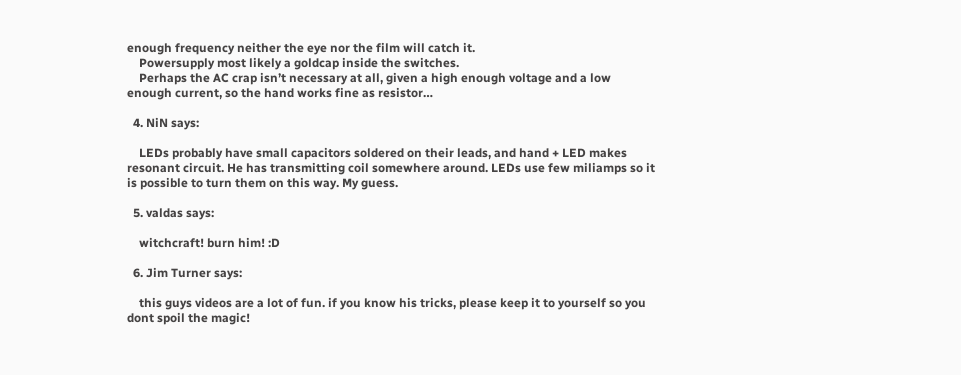enough frequency neither the eye nor the film will catch it.
    Powersupply most likely a goldcap inside the switches.
    Perhaps the AC crap isn’t necessary at all, given a high enough voltage and a low enough current, so the hand works fine as resistor…

  4. NiN says:

    LEDs probably have small capacitors soldered on their leads, and hand + LED makes resonant circuit. He has transmitting coil somewhere around. LEDs use few miliamps so it is possible to turn them on this way. My guess.

  5. valdas says:

    witchcraft! burn him! :D

  6. Jim Turner says:

    this guys videos are a lot of fun. if you know his tricks, please keep it to yourself so you dont spoil the magic!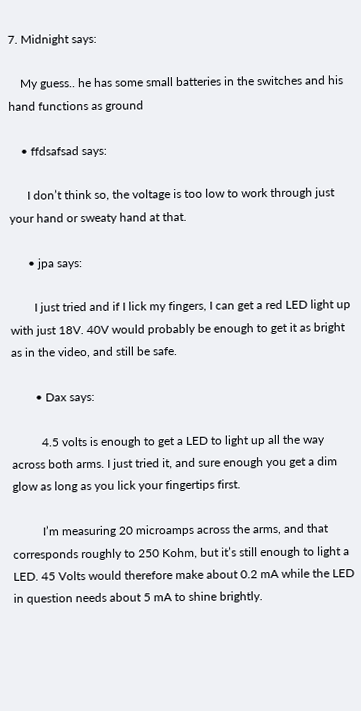7. Midnight says:

    My guess.. he has some small batteries in the switches and his hand functions as ground

    • ffdsafsad says:

      I don’t think so, the voltage is too low to work through just your hand or sweaty hand at that.

      • jpa says:

        I just tried and if I lick my fingers, I can get a red LED light up with just 18V. 40V would probably be enough to get it as bright as in the video, and still be safe.

        • Dax says:

          4.5 volts is enough to get a LED to light up all the way across both arms. I just tried it, and sure enough you get a dim glow as long as you lick your fingertips first.

          I’m measuring 20 microamps across the arms, and that corresponds roughly to 250 Kohm, but it’s still enough to light a LED. 45 Volts would therefore make about 0.2 mA while the LED in question needs about 5 mA to shine brightly.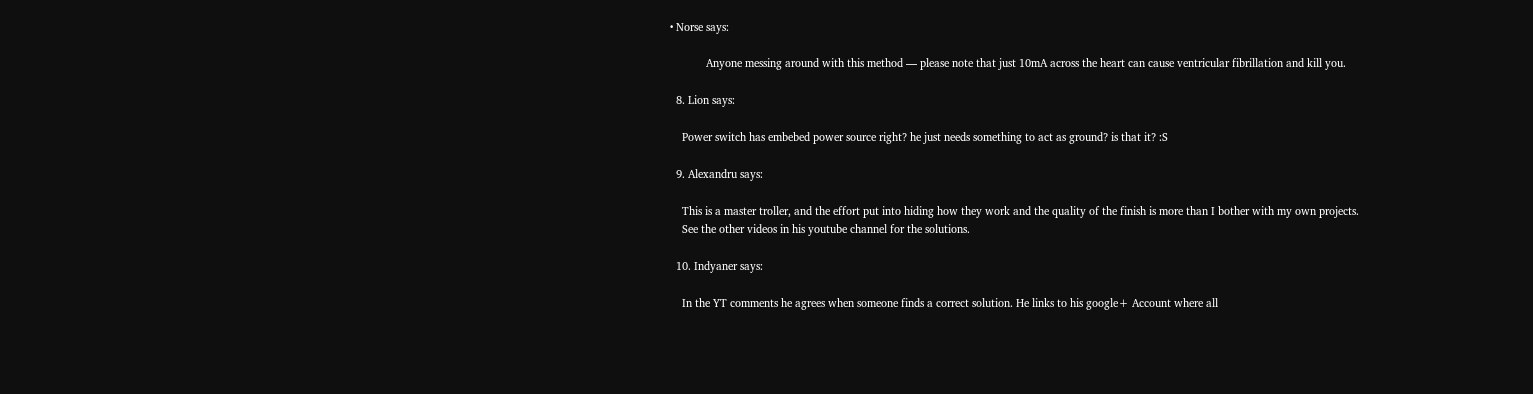• Norse says:

            Anyone messing around with this method — please note that just 10mA across the heart can cause ventricular fibrillation and kill you.

  8. Lion says:

    Power switch has embebed power source right? he just needs something to act as ground? is that it? :S

  9. Alexandru says:

    This is a master troller, and the effort put into hiding how they work and the quality of the finish is more than I bother with my own projects.
    See the other videos in his youtube channel for the solutions.

  10. Indyaner says:

    In the YT comments he agrees when someone finds a correct solution. He links to his google+ Account where all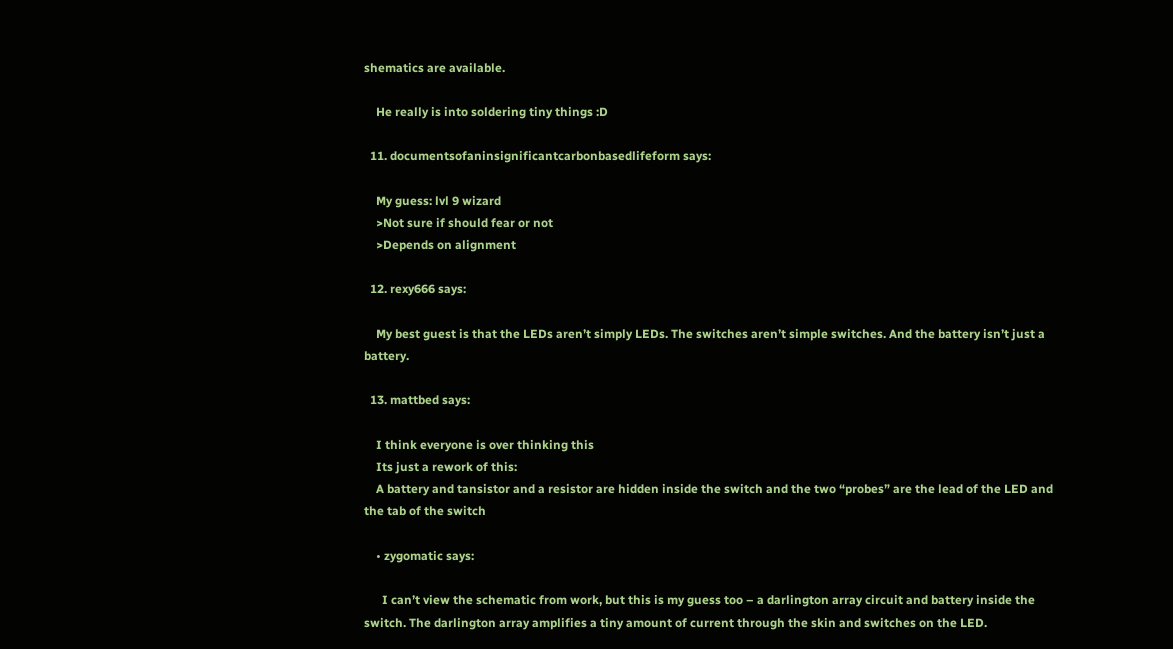shematics are available.

    He really is into soldering tiny things :D

  11. documentsofaninsignificantcarbonbasedlifeform says:

    My guess: lvl 9 wizard
    >Not sure if should fear or not
    >Depends on alignment

  12. rexy666 says:

    My best guest is that the LEDs aren’t simply LEDs. The switches aren’t simple switches. And the battery isn’t just a battery.

  13. mattbed says:

    I think everyone is over thinking this
    Its just a rework of this:
    A battery and tansistor and a resistor are hidden inside the switch and the two “probes” are the lead of the LED and the tab of the switch

    • zygomatic says:

      I can’t view the schematic from work, but this is my guess too – a darlington array circuit and battery inside the switch. The darlington array amplifies a tiny amount of current through the skin and switches on the LED.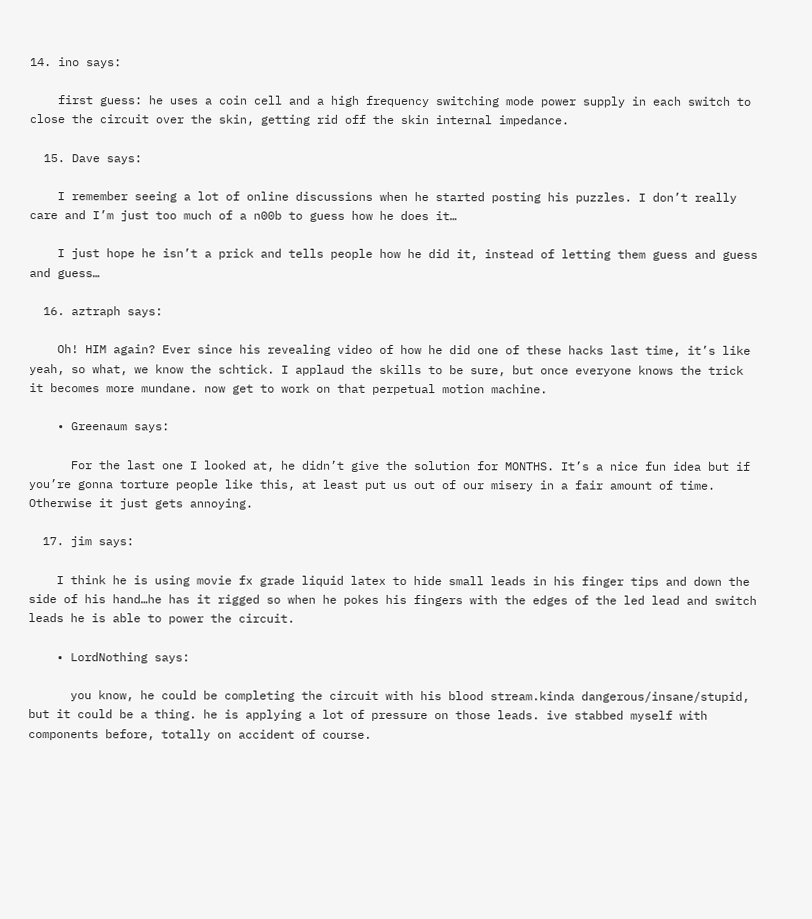14. ino says:

    first guess: he uses a coin cell and a high frequency switching mode power supply in each switch to close the circuit over the skin, getting rid off the skin internal impedance.

  15. Dave says:

    I remember seeing a lot of online discussions when he started posting his puzzles. I don’t really care and I’m just too much of a n00b to guess how he does it…

    I just hope he isn’t a prick and tells people how he did it, instead of letting them guess and guess and guess…

  16. aztraph says:

    Oh! HIM again? Ever since his revealing video of how he did one of these hacks last time, it’s like yeah, so what, we know the schtick. I applaud the skills to be sure, but once everyone knows the trick it becomes more mundane. now get to work on that perpetual motion machine.

    • Greenaum says:

      For the last one I looked at, he didn’t give the solution for MONTHS. It’s a nice fun idea but if you’re gonna torture people like this, at least put us out of our misery in a fair amount of time. Otherwise it just gets annoying.

  17. jim says:

    I think he is using movie fx grade liquid latex to hide small leads in his finger tips and down the side of his hand…he has it rigged so when he pokes his fingers with the edges of the led lead and switch leads he is able to power the circuit.

    • LordNothing says:

      you know, he could be completing the circuit with his blood stream.kinda dangerous/insane/stupid, but it could be a thing. he is applying a lot of pressure on those leads. ive stabbed myself with components before, totally on accident of course.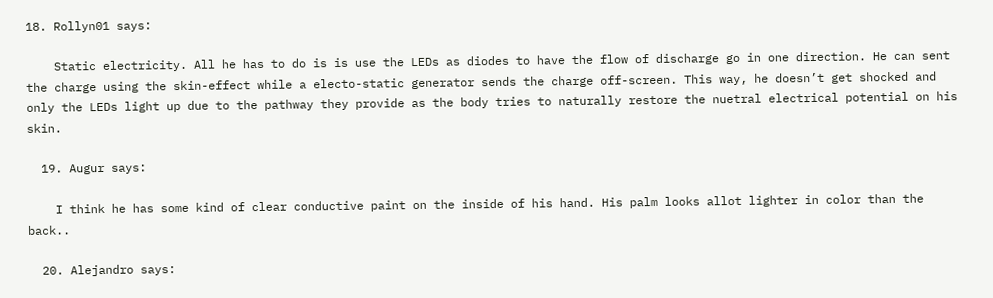18. Rollyn01 says:

    Static electricity. All he has to do is is use the LEDs as diodes to have the flow of discharge go in one direction. He can sent the charge using the skin-effect while a electo-static generator sends the charge off-screen. This way, he doesn’t get shocked and only the LEDs light up due to the pathway they provide as the body tries to naturally restore the nuetral electrical potential on his skin.

  19. Augur says:

    I think he has some kind of clear conductive paint on the inside of his hand. His palm looks allot lighter in color than the back..

  20. Alejandro says: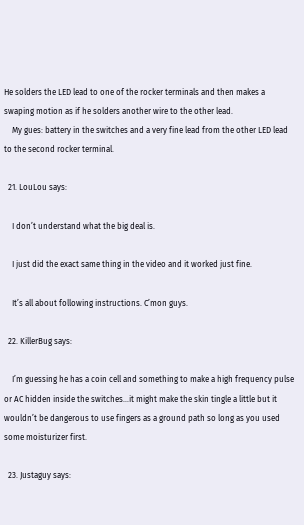He solders the LED lead to one of the rocker terminals and then makes a swaping motion as if he solders another wire to the other lead.
    My gues: battery in the switches and a very fine lead from the other LED lead to the second rocker terminal.

  21. LouLou says:

    I don’t understand what the big deal is.

    I just did the exact same thing in the video and it worked just fine.

    It’s all about following instructions. C’mon guys.

  22. KillerBug says:

    I’m guessing he has a coin cell and something to make a high frequency pulse or AC hidden inside the switches…it might make the skin tingle a little but it wouldn’t be dangerous to use fingers as a ground path so long as you used some moisturizer first.

  23. Justaguy says: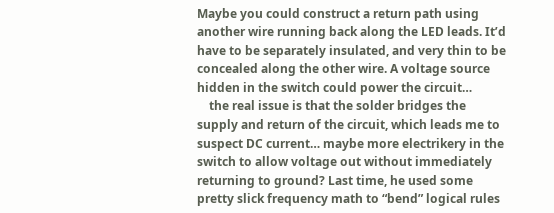Maybe you could construct a return path using another wire running back along the LED leads. It’d have to be separately insulated, and very thin to be concealed along the other wire. A voltage source hidden in the switch could power the circuit…
    the real issue is that the solder bridges the supply and return of the circuit, which leads me to suspect DC current… maybe more electrikery in the switch to allow voltage out without immediately returning to ground? Last time, he used some pretty slick frequency math to “bend” logical rules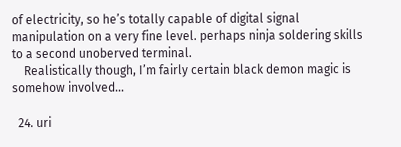of electricity, so he’s totally capable of digital signal manipulation on a very fine level. perhaps ninja soldering skills to a second unoberved terminal.
    Realistically though, I’m fairly certain black demon magic is somehow involved…

  24. uri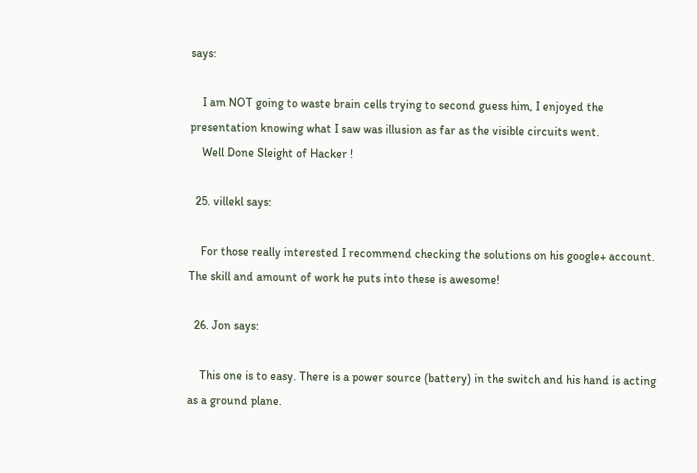says:

    I am NOT going to waste brain cells trying to second guess him, I enjoyed the presentation knowing what I saw was illusion as far as the visible circuits went.
    Well Done Sleight of Hacker !

  25. villekl says:

    For those really interested I recommend checking the solutions on his google+ account. The skill and amount of work he puts into these is awesome!

  26. Jon says:

    This one is to easy. There is a power source (battery) in the switch and his hand is acting as a ground plane.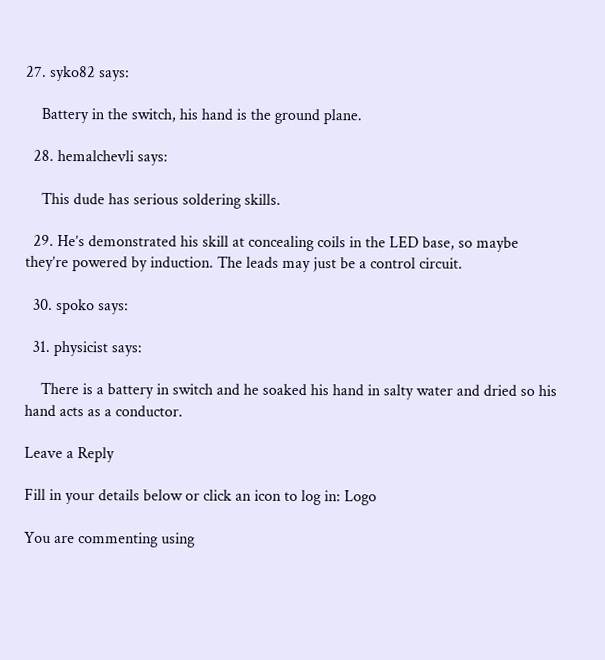27. syko82 says:

    Battery in the switch, his hand is the ground plane.

  28. hemalchevli says:

    This dude has serious soldering skills.

  29. He’s demonstrated his skill at concealing coils in the LED base, so maybe they’re powered by induction. The leads may just be a control circuit.

  30. spoko says:

  31. physicist says:

    There is a battery in switch and he soaked his hand in salty water and dried so his hand acts as a conductor.

Leave a Reply

Fill in your details below or click an icon to log in: Logo

You are commenting using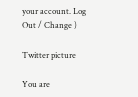your account. Log Out / Change )

Twitter picture

You are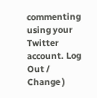commenting using your Twitter account. Log Out / Change )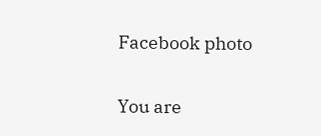Facebook photo

You are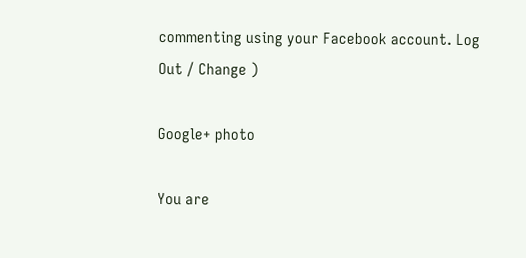commenting using your Facebook account. Log Out / Change )

Google+ photo

You are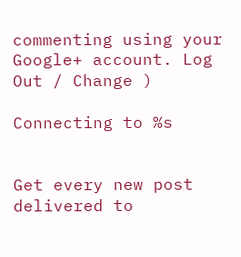commenting using your Google+ account. Log Out / Change )

Connecting to %s


Get every new post delivered to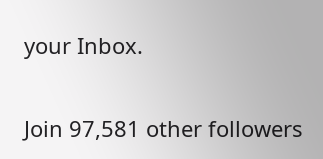your Inbox.

Join 97,581 other followers